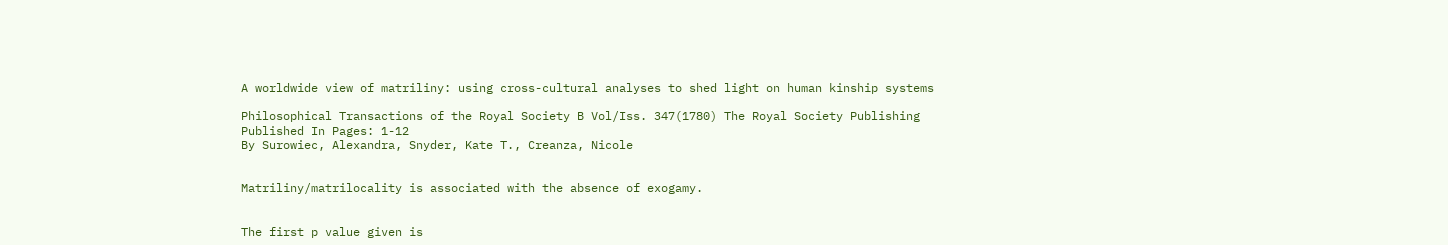A worldwide view of matriliny: using cross-cultural analyses to shed light on human kinship systems

Philosophical Transactions of the Royal Society B Vol/Iss. 347(1780) The Royal Society Publishing Published In Pages: 1-12
By Surowiec, Alexandra, Snyder, Kate T., Creanza, Nicole


Matriliny/matrilocality is associated with the absence of exogamy.


The first p value given is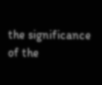the significance of the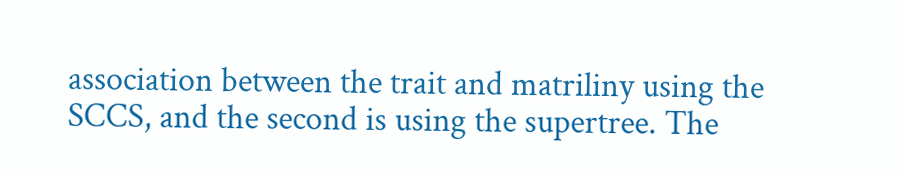association between the trait and matriliny using the SCCS, and the second is using the supertree. The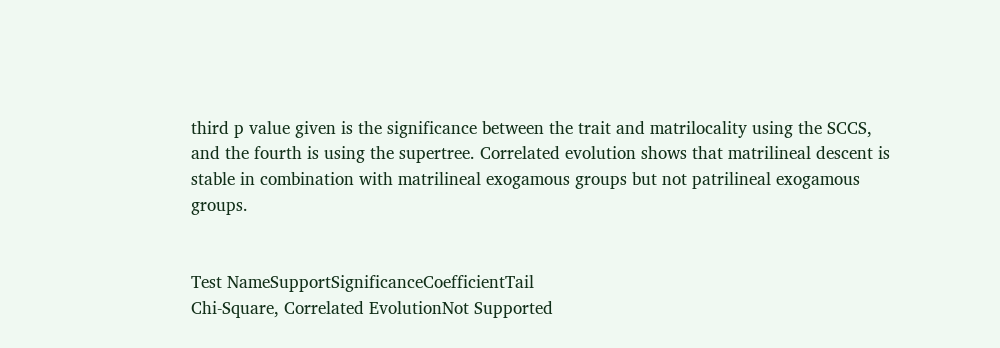third p value given is the significance between the trait and matrilocality using the SCCS, and the fourth is using the supertree. Correlated evolution shows that matrilineal descent is stable in combination with matrilineal exogamous groups but not patrilineal exogamous groups.


Test NameSupportSignificanceCoefficientTail
Chi-Square, Correlated EvolutionNot Supported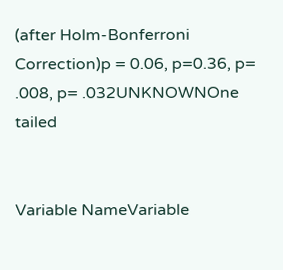(after Holm-Bonferroni Correction)p = 0.06, p=0.36, p= .008, p= .032UNKNOWNOne tailed


Variable NameVariable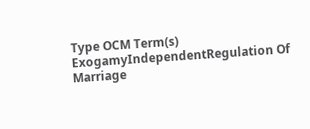Type OCM Term(s)
ExogamyIndependentRegulation Of Marriage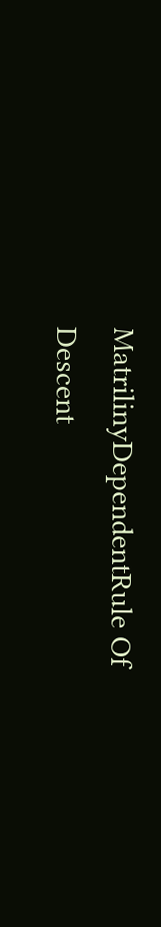MatrilinyDependentRule Of Descent